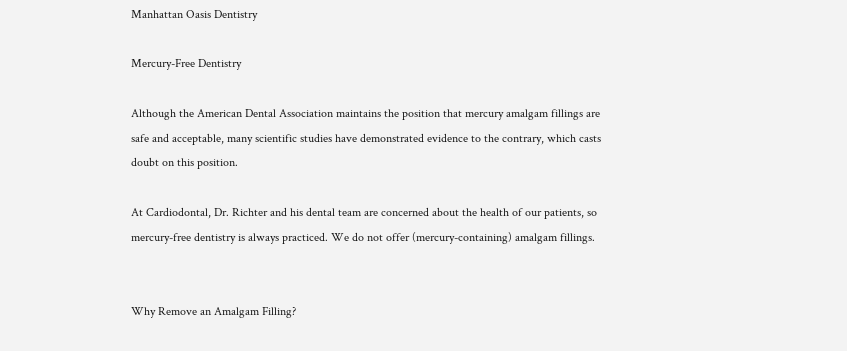Manhattan Oasis Dentistry

Mercury-Free Dentistry

Although the American Dental Association maintains the position that mercury amalgam fillings are safe and acceptable, many scientific studies have demonstrated evidence to the contrary, which casts doubt on this position.

At Cardiodontal, Dr. Richter and his dental team are concerned about the health of our patients, so mercury-free dentistry is always practiced. We do not offer (mercury-containing) amalgam fillings.


Why Remove an Amalgam Filling?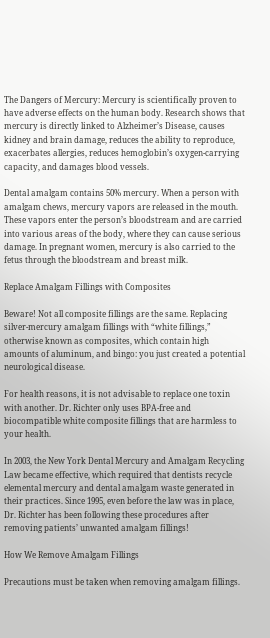The Dangers of Mercury: Mercury is scientifically proven to have adverse effects on the human body. Research shows that mercury is directly linked to Alzheimer’s Disease, causes kidney and brain damage, reduces the ability to reproduce, exacerbates allergies, reduces hemoglobin’s oxygen-carrying capacity, and damages blood vessels.

Dental amalgam contains 50% mercury. When a person with amalgam chews, mercury vapors are released in the mouth. These vapors enter the person’s bloodstream and are carried into various areas of the body, where they can cause serious damage. In pregnant women, mercury is also carried to the fetus through the bloodstream and breast milk.

Replace Amalgam Fillings with Composites

Beware! Not all composite fillings are the same. Replacing silver-mercury amalgam fillings with “white fillings,” otherwise known as composites, which contain high amounts of aluminum, and bingo: you just created a potential neurological disease.

For health reasons, it is not advisable to replace one toxin with another. Dr. Richter only uses BPA-free and biocompatible white composite fillings that are harmless to your health.

In 2003, the New York Dental Mercury and Amalgam Recycling Law became effective, which required that dentists recycle elemental mercury and dental amalgam waste generated in their practices. Since 1995, even before the law was in place, Dr. Richter has been following these procedures after removing patients’ unwanted amalgam fillings!

How We Remove Amalgam Fillings

Precautions must be taken when removing amalgam fillings.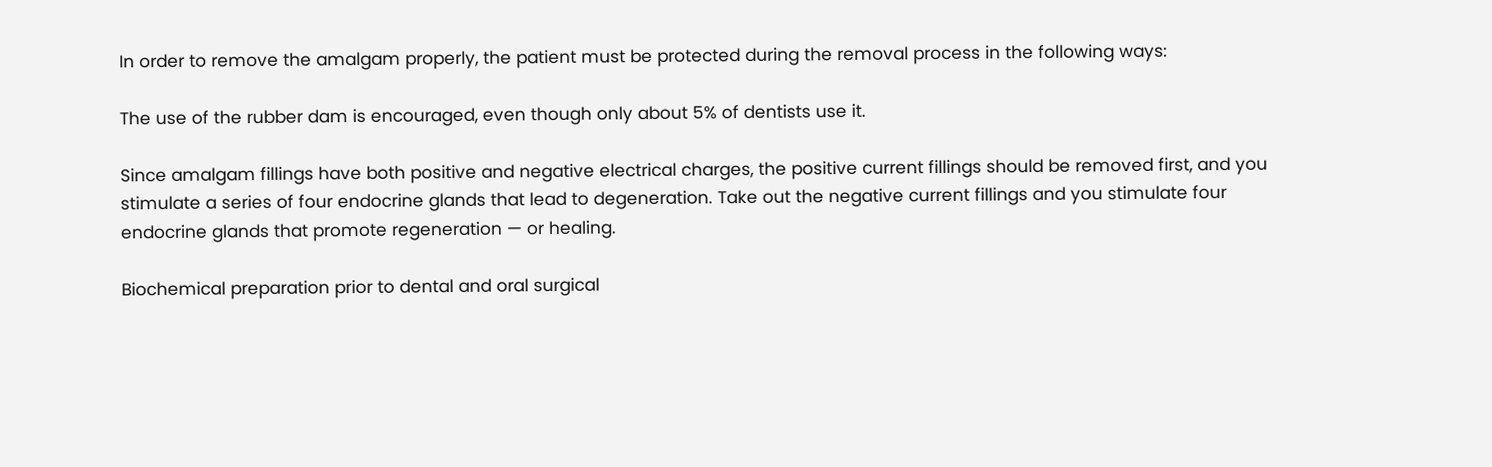In order to remove the amalgam properly, the patient must be protected during the removal process in the following ways:

The use of the rubber dam is encouraged, even though only about 5% of dentists use it.

Since amalgam fillings have both positive and negative electrical charges, the positive current fillings should be removed first, and you stimulate a series of four endocrine glands that lead to degeneration. Take out the negative current fillings and you stimulate four endocrine glands that promote regeneration — or healing.

Biochemical preparation prior to dental and oral surgical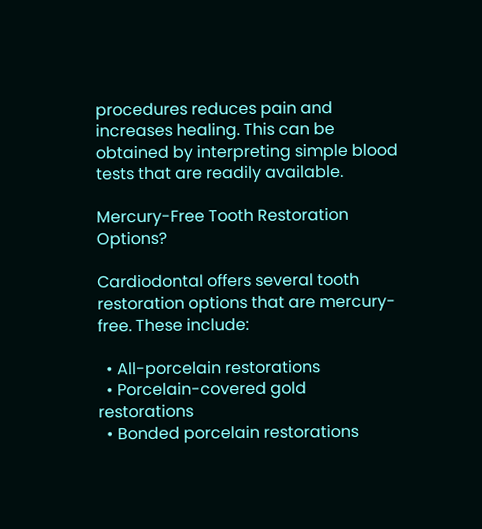procedures reduces pain and increases healing. This can be obtained by interpreting simple blood tests that are readily available.

Mercury-Free Tooth Restoration Options?

Cardiodontal offers several tooth restoration options that are mercury-free. These include:

  • All-porcelain restorations
  • Porcelain-covered gold restorations
  • Bonded porcelain restorations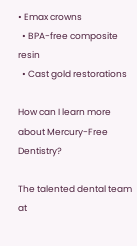• Emax crowns
  • BPA-free composite resin
  • Cast gold restorations

How can I learn more about Mercury-Free Dentistry?

The talented dental team at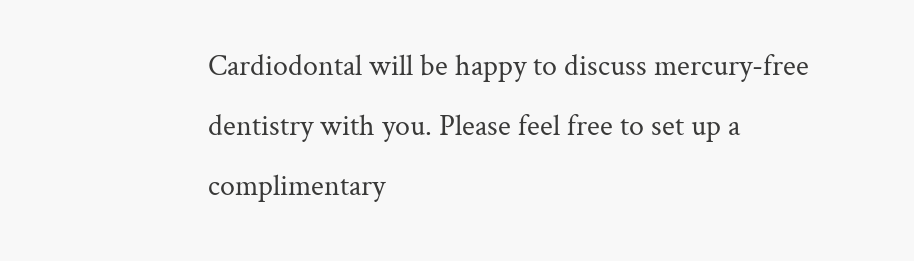Cardiodontal will be happy to discuss mercury-free dentistry with you. Please feel free to set up a complimentary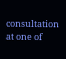consultation at one of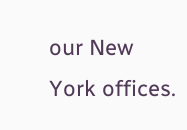our New York offices.